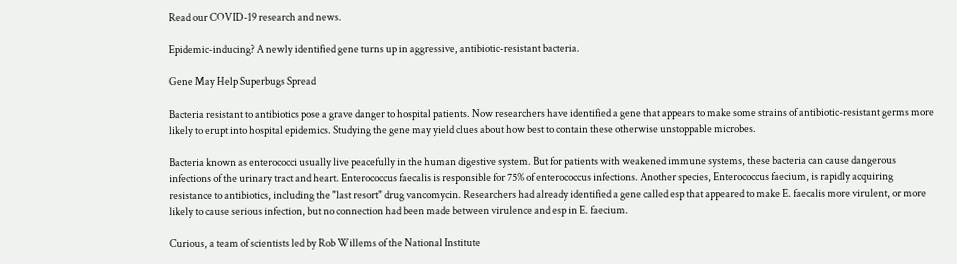Read our COVID-19 research and news.

Epidemic-inducing? A newly identified gene turns up in aggressive, antibiotic-resistant bacteria.

Gene May Help Superbugs Spread

Bacteria resistant to antibiotics pose a grave danger to hospital patients. Now researchers have identified a gene that appears to make some strains of antibiotic-resistant germs more likely to erupt into hospital epidemics. Studying the gene may yield clues about how best to contain these otherwise unstoppable microbes.

Bacteria known as enterococci usually live peacefully in the human digestive system. But for patients with weakened immune systems, these bacteria can cause dangerous infections of the urinary tract and heart. Enterococcus faecalis is responsible for 75% of enterococcus infections. Another species, Enterococcus faecium, is rapidly acquiring resistance to antibiotics, including the "last resort" drug vancomycin. Researchers had already identified a gene called esp that appeared to make E. faecalis more virulent, or more likely to cause serious infection, but no connection had been made between virulence and esp in E. faecium.

Curious, a team of scientists led by Rob Willems of the National Institute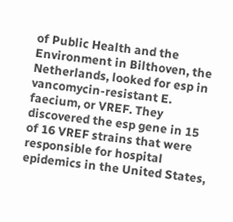of Public Health and the Environment in Bilthoven, the Netherlands, looked for esp in vancomycin-resistant E. faecium, or VREF. They discovered the esp gene in 15 of 16 VREF strains that were responsible for hospital epidemics in the United States,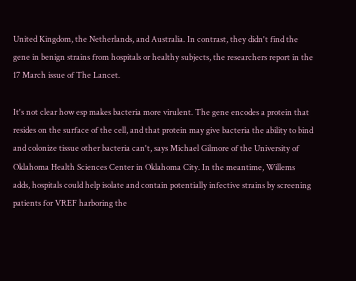United Kingdom, the Netherlands, and Australia. In contrast, they didn't find the gene in benign strains from hospitals or healthy subjects, the researchers report in the 17 March issue of The Lancet.

It's not clear how esp makes bacteria more virulent. The gene encodes a protein that resides on the surface of the cell, and that protein may give bacteria the ability to bind and colonize tissue other bacteria can't, says Michael Gilmore of the University of Oklahoma Health Sciences Center in Oklahoma City. In the meantime, Willems adds, hospitals could help isolate and contain potentially infective strains by screening patients for VREF harboring the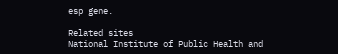esp gene.

Related sites
National Institute of Public Health and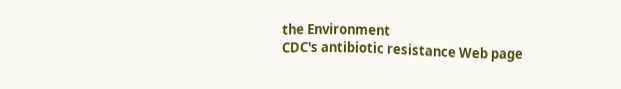the Environment
CDC's antibiotic resistance Web page